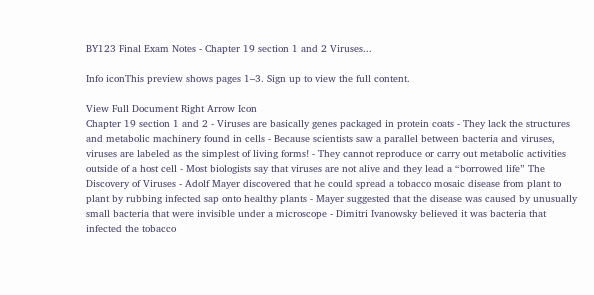BY123 Final Exam Notes - Chapter 19 section 1 and 2 Viruses...

Info iconThis preview shows pages 1–3. Sign up to view the full content.

View Full Document Right Arrow Icon
Chapter 19 section 1 and 2 - Viruses are basically genes packaged in protein coats - They lack the structures and metabolic machinery found in cells - Because scientists saw a parallel between bacteria and viruses, viruses are labeled as the simplest of living forms! - They cannot reproduce or carry out metabolic activities outside of a host cell - Most biologists say that viruses are not alive and they lead a “borrowed life” The Discovery of Viruses - Adolf Mayer discovered that he could spread a tobacco mosaic disease from plant to plant by rubbing infected sap onto healthy plants - Mayer suggested that the disease was caused by unusually small bacteria that were invisible under a microscope - Dimitri Ivanowsky believed it was bacteria that infected the tobacco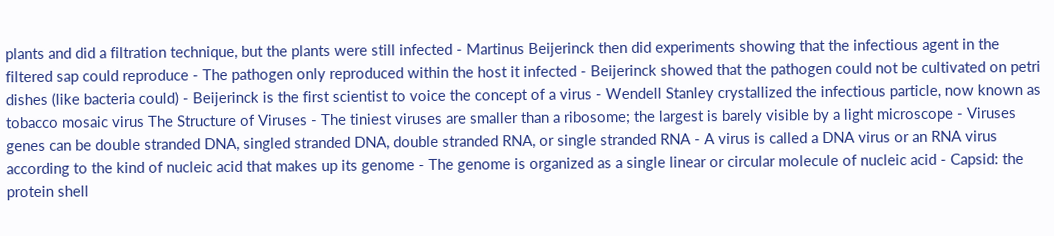plants and did a filtration technique, but the plants were still infected - Martinus Beijerinck then did experiments showing that the infectious agent in the filtered sap could reproduce - The pathogen only reproduced within the host it infected - Beijerinck showed that the pathogen could not be cultivated on petri dishes (like bacteria could) - Beijerinck is the first scientist to voice the concept of a virus - Wendell Stanley crystallized the infectious particle, now known as tobacco mosaic virus The Structure of Viruses - The tiniest viruses are smaller than a ribosome; the largest is barely visible by a light microscope - Viruses genes can be double stranded DNA, singled stranded DNA, double stranded RNA, or single stranded RNA - A virus is called a DNA virus or an RNA virus according to the kind of nucleic acid that makes up its genome - The genome is organized as a single linear or circular molecule of nucleic acid - Capsid: the protein shell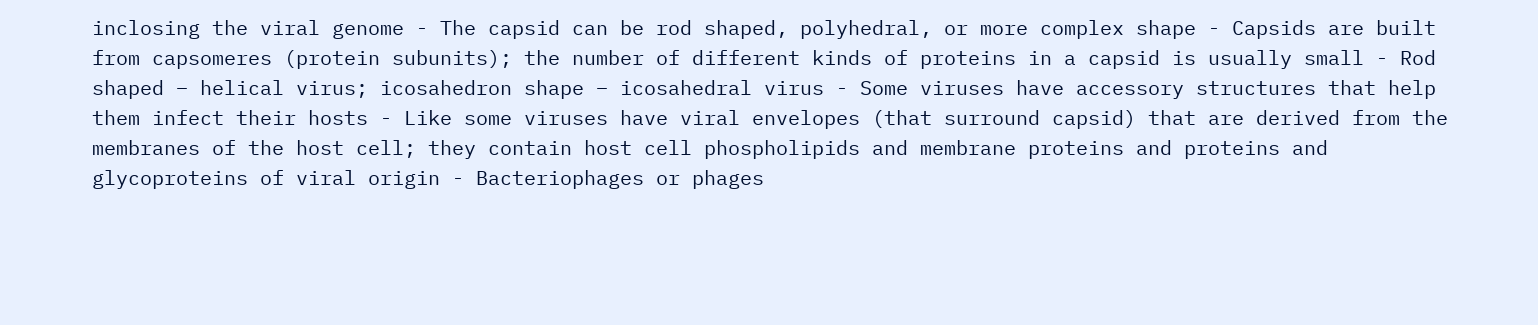inclosing the viral genome - The capsid can be rod shaped, polyhedral, or more complex shape - Capsids are built from capsomeres (protein subunits); the number of different kinds of proteins in a capsid is usually small - Rod shaped – helical virus; icosahedron shape – icosahedral virus - Some viruses have accessory structures that help them infect their hosts - Like some viruses have viral envelopes (that surround capsid) that are derived from the membranes of the host cell; they contain host cell phospholipids and membrane proteins and proteins and glycoproteins of viral origin - Bacteriophages or phages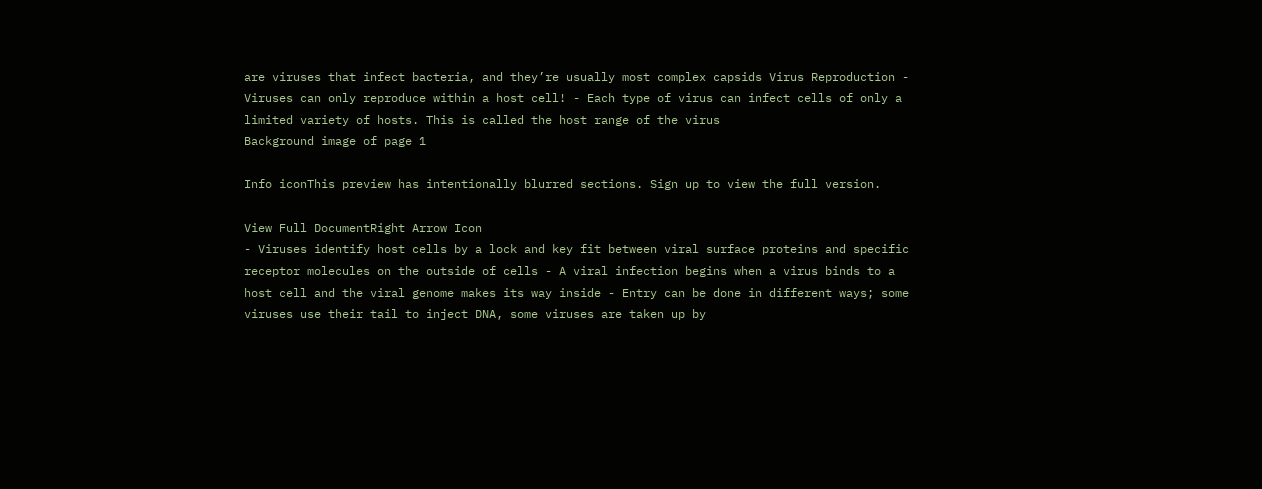are viruses that infect bacteria, and they’re usually most complex capsids Virus Reproduction - Viruses can only reproduce within a host cell! - Each type of virus can infect cells of only a limited variety of hosts. This is called the host range of the virus
Background image of page 1

Info iconThis preview has intentionally blurred sections. Sign up to view the full version.

View Full DocumentRight Arrow Icon
- Viruses identify host cells by a lock and key fit between viral surface proteins and specific receptor molecules on the outside of cells - A viral infection begins when a virus binds to a host cell and the viral genome makes its way inside - Entry can be done in different ways; some viruses use their tail to inject DNA, some viruses are taken up by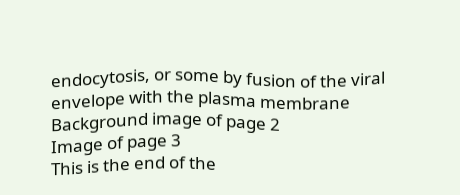endocytosis, or some by fusion of the viral envelope with the plasma membrane
Background image of page 2
Image of page 3
This is the end of the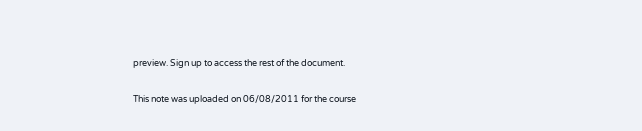preview. Sign up to access the rest of the document.

This note was uploaded on 06/08/2011 for the course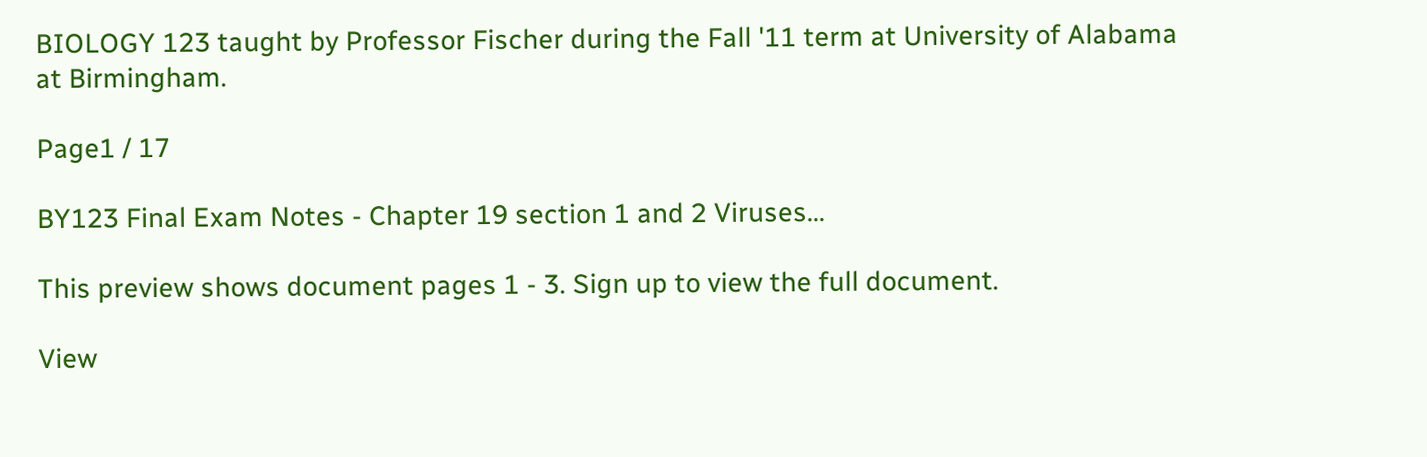BIOLOGY 123 taught by Professor Fischer during the Fall '11 term at University of Alabama at Birmingham.

Page1 / 17

BY123 Final Exam Notes - Chapter 19 section 1 and 2 Viruses...

This preview shows document pages 1 - 3. Sign up to view the full document.

View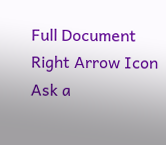Full Document Right Arrow Icon
Ask a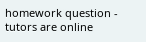homework question - tutors are online